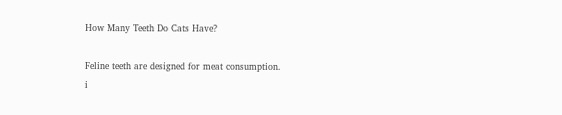How Many Teeth Do Cats Have?

Feline teeth are designed for meat consumption.
i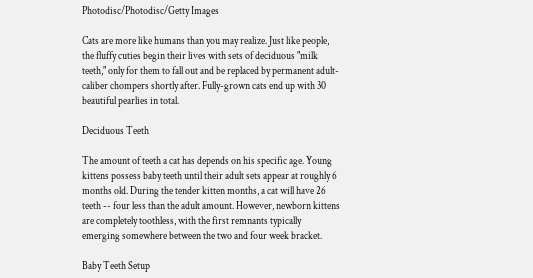Photodisc/Photodisc/Getty Images

Cats are more like humans than you may realize. Just like people, the fluffy cuties begin their lives with sets of deciduous "milk teeth," only for them to fall out and be replaced by permanent adult-caliber chompers shortly after. Fully-grown cats end up with 30 beautiful pearlies in total.

Deciduous Teeth

The amount of teeth a cat has depends on his specific age. Young kittens possess baby teeth until their adult sets appear at roughly 6 months old. During the tender kitten months, a cat will have 26 teeth -- four less than the adult amount. However, newborn kittens are completely toothless, with the first remnants typically emerging somewhere between the two and four week bracket.

Baby Teeth Setup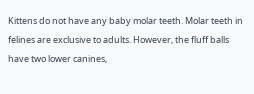Kittens do not have any baby molar teeth. Molar teeth in felines are exclusive to adults. However, the fluff balls have two lower canines,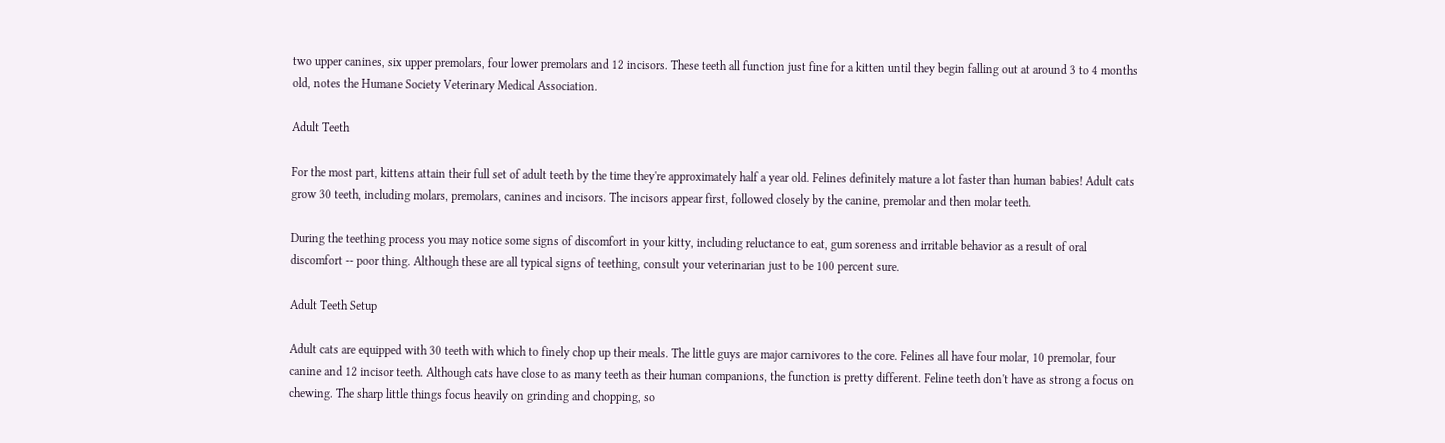two upper canines, six upper premolars, four lower premolars and 12 incisors. These teeth all function just fine for a kitten until they begin falling out at around 3 to 4 months old, notes the Humane Society Veterinary Medical Association.

Adult Teeth

For the most part, kittens attain their full set of adult teeth by the time they're approximately half a year old. Felines definitely mature a lot faster than human babies! Adult cats grow 30 teeth, including molars, premolars, canines and incisors. The incisors appear first, followed closely by the canine, premolar and then molar teeth.

During the teething process you may notice some signs of discomfort in your kitty, including reluctance to eat, gum soreness and irritable behavior as a result of oral discomfort -- poor thing. Although these are all typical signs of teething, consult your veterinarian just to be 100 percent sure.

Adult Teeth Setup

Adult cats are equipped with 30 teeth with which to finely chop up their meals. The little guys are major carnivores to the core. Felines all have four molar, 10 premolar, four canine and 12 incisor teeth. Although cats have close to as many teeth as their human companions, the function is pretty different. Feline teeth don't have as strong a focus on chewing. The sharp little things focus heavily on grinding and chopping, so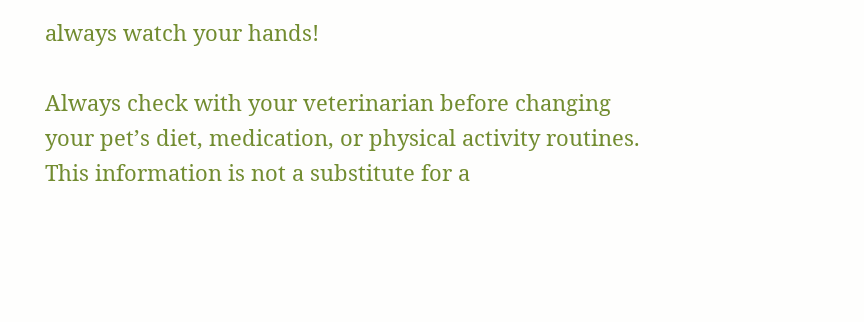always watch your hands!

Always check with your veterinarian before changing your pet’s diet, medication, or physical activity routines. This information is not a substitute for a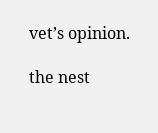vet’s opinion.

the nest